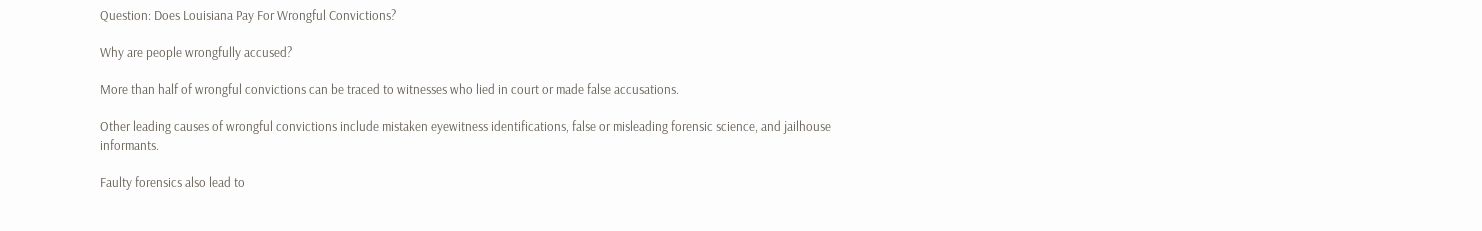Question: Does Louisiana Pay For Wrongful Convictions?

Why are people wrongfully accused?

More than half of wrongful convictions can be traced to witnesses who lied in court or made false accusations.

Other leading causes of wrongful convictions include mistaken eyewitness identifications, false or misleading forensic science, and jailhouse informants.

Faulty forensics also lead to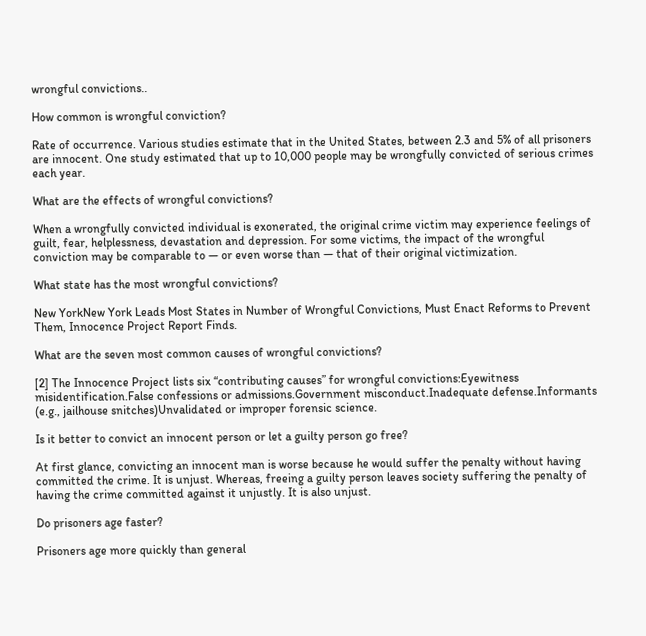wrongful convictions..

How common is wrongful conviction?

Rate of occurrence. Various studies estimate that in the United States, between 2.3 and 5% of all prisoners are innocent. One study estimated that up to 10,000 people may be wrongfully convicted of serious crimes each year.

What are the effects of wrongful convictions?

When a wrongfully convicted individual is exonerated, the original crime victim may experience feelings of guilt, fear, helplessness, devastation and depression. For some victims, the impact of the wrongful conviction may be comparable to — or even worse than — that of their original victimization.

What state has the most wrongful convictions?

New YorkNew York Leads Most States in Number of Wrongful Convictions, Must Enact Reforms to Prevent Them, Innocence Project Report Finds.

What are the seven most common causes of wrongful convictions?

[2] The Innocence Project lists six “contributing causes” for wrongful convictions:Eyewitness misidentification.False confessions or admissions.Government misconduct.Inadequate defense.Informants (e.g., jailhouse snitches)Unvalidated or improper forensic science.

Is it better to convict an innocent person or let a guilty person go free?

At first glance, convicting an innocent man is worse because he would suffer the penalty without having committed the crime. It is unjust. Whereas, freeing a guilty person leaves society suffering the penalty of having the crime committed against it unjustly. It is also unjust.

Do prisoners age faster?

Prisoners age more quickly than general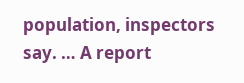population, inspectors say. … A report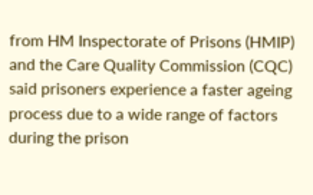from HM Inspectorate of Prisons (HMIP) and the Care Quality Commission (CQC) said prisoners experience a faster ageing process due to a wide range of factors during the prison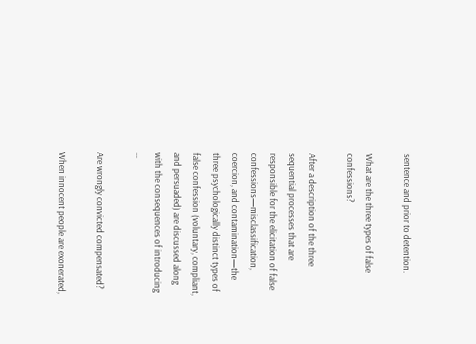sentence and prior to detention.

What are the three types of false confessions?

After a description of the three sequential processes that are responsible for the elicitation of false confessions—misclassification, coercion, and contamination—the three psychologically distinct types of false confession (voluntary, compliant, and persuaded) are discussed along with the consequences of introducing …

Are wrongly convicted compensated?

When innocent people are exonerated,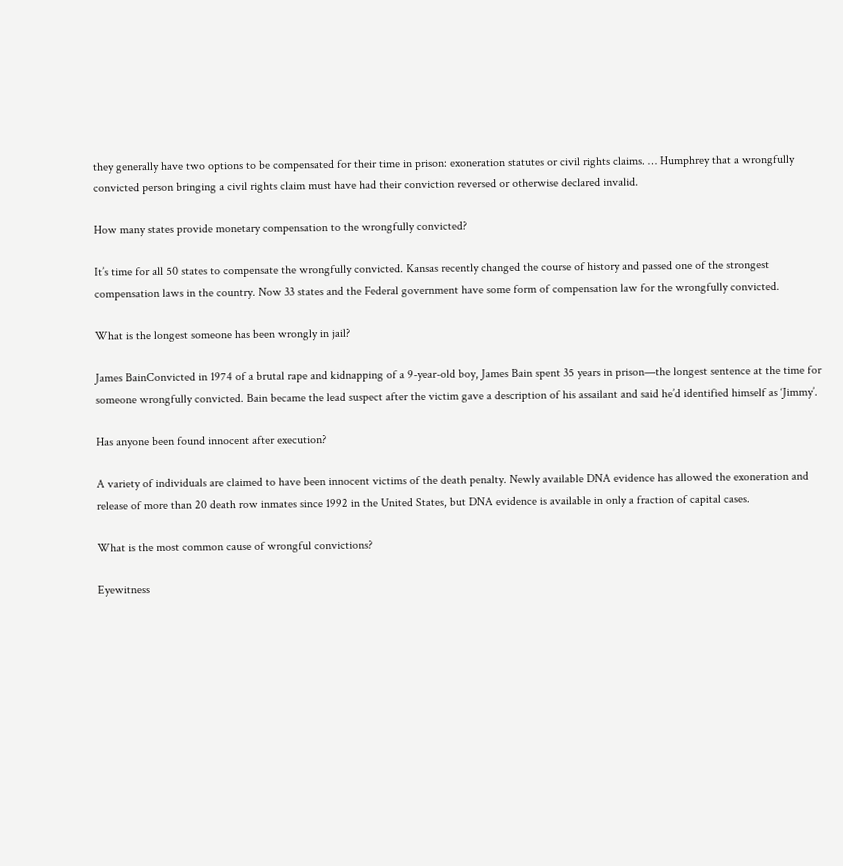they generally have two options to be compensated for their time in prison: exoneration statutes or civil rights claims. … Humphrey that a wrongfully convicted person bringing a civil rights claim must have had their conviction reversed or otherwise declared invalid.

How many states provide monetary compensation to the wrongfully convicted?

It’s time for all 50 states to compensate the wrongfully convicted. Kansas recently changed the course of history and passed one of the strongest compensation laws in the country. Now 33 states and the Federal government have some form of compensation law for the wrongfully convicted.

What is the longest someone has been wrongly in jail?

James BainConvicted in 1974 of a brutal rape and kidnapping of a 9-year-old boy, James Bain spent 35 years in prison—the longest sentence at the time for someone wrongfully convicted. Bain became the lead suspect after the victim gave a description of his assailant and said he’d identified himself as ‘Jimmy’.

Has anyone been found innocent after execution?

A variety of individuals are claimed to have been innocent victims of the death penalty. Newly available DNA evidence has allowed the exoneration and release of more than 20 death row inmates since 1992 in the United States, but DNA evidence is available in only a fraction of capital cases.

What is the most common cause of wrongful convictions?

Eyewitness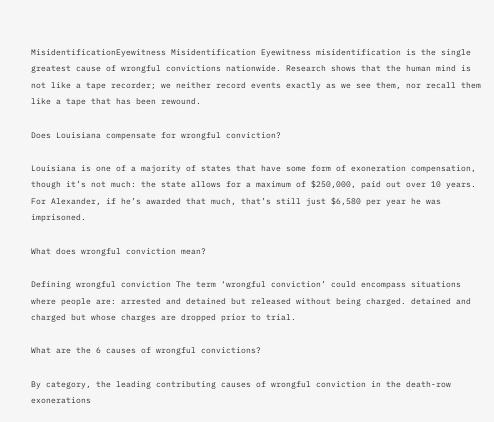MisidentificationEyewitness Misidentification Eyewitness misidentification is the single greatest cause of wrongful convictions nationwide. Research shows that the human mind is not like a tape recorder; we neither record events exactly as we see them, nor recall them like a tape that has been rewound.

Does Louisiana compensate for wrongful conviction?

Louisiana is one of a majority of states that have some form of exoneration compensation, though it’s not much: the state allows for a maximum of $250,000, paid out over 10 years. For Alexander, if he’s awarded that much, that’s still just $6,580 per year he was imprisoned.

What does wrongful conviction mean?

Defining wrongful conviction The term ‘wrongful conviction’ could encompass situations where people are: arrested and detained but released without being charged. detained and charged but whose charges are dropped prior to trial.

What are the 6 causes of wrongful convictions?

By category, the leading contributing causes of wrongful conviction in the death-row exonerations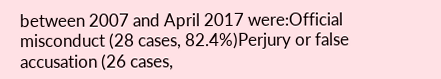between 2007 and April 2017 were:Official misconduct (28 cases, 82.4%)Perjury or false accusation (26 cases,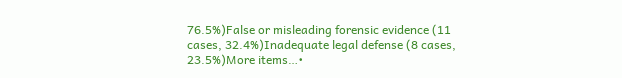76.5%)False or misleading forensic evidence (11 cases, 32.4%)Inadequate legal defense (8 cases, 23.5%)More items…•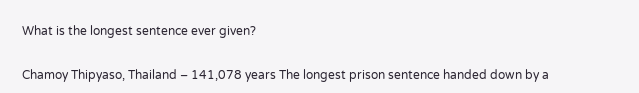What is the longest sentence ever given?

Chamoy Thipyaso, Thailand – 141,078 years The longest prison sentence handed down by a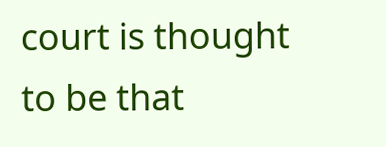court is thought to be that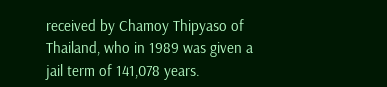received by Chamoy Thipyaso of Thailand, who in 1989 was given a jail term of 141,078 years.